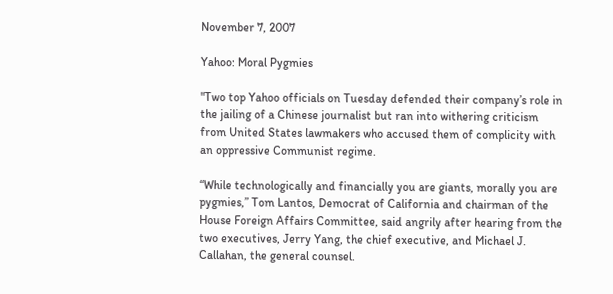November 7, 2007

Yahoo: Moral Pygmies

"Two top Yahoo officials on Tuesday defended their company’s role in the jailing of a Chinese journalist but ran into withering criticism from United States lawmakers who accused them of complicity with an oppressive Communist regime.

“While technologically and financially you are giants, morally you are pygmies,” Tom Lantos, Democrat of California and chairman of the House Foreign Affairs Committee, said angrily after hearing from the two executives, Jerry Yang, the chief executive, and Michael J. Callahan, the general counsel.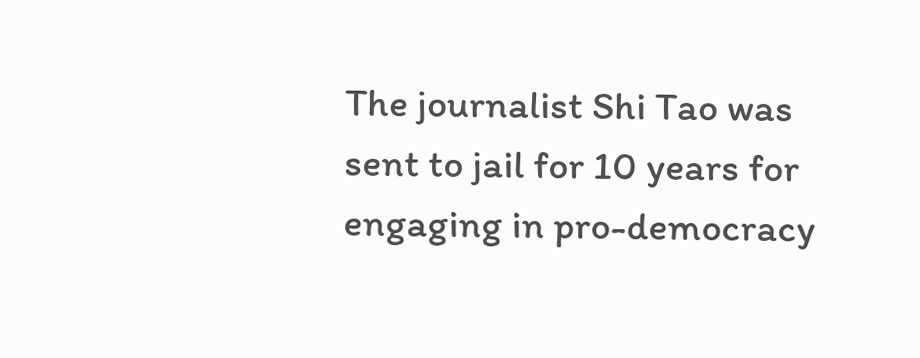The journalist Shi Tao was sent to jail for 10 years for engaging in pro-democracy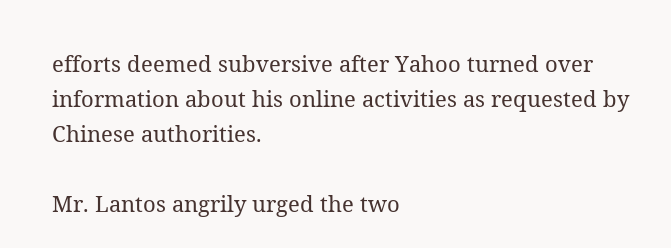efforts deemed subversive after Yahoo turned over information about his online activities as requested by Chinese authorities.

Mr. Lantos angrily urged the two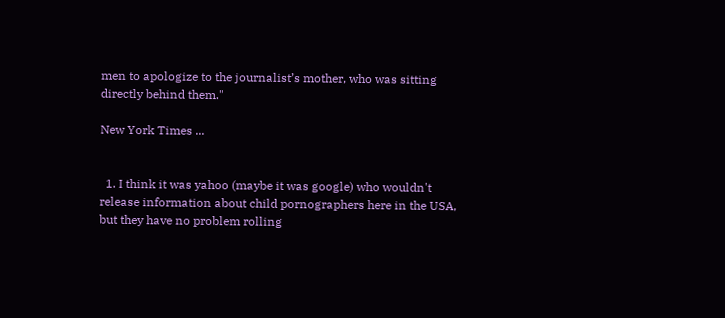men to apologize to the journalist’s mother, who was sitting directly behind them."

New York Times ...


  1. I think it was yahoo (maybe it was google) who wouldn't release information about child pornographers here in the USA, but they have no problem rolling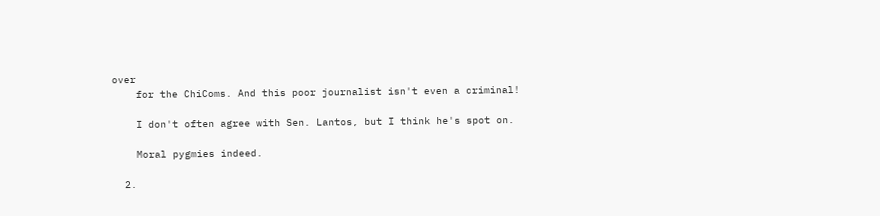over
    for the ChiComs. And this poor journalist isn't even a criminal!

    I don't often agree with Sen. Lantos, but I think he's spot on.

    Moral pygmies indeed.

  2.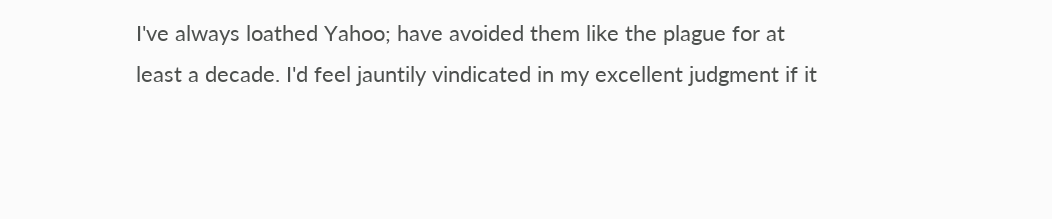I've always loathed Yahoo; have avoided them like the plague for at least a decade. I'd feel jauntily vindicated in my excellent judgment if it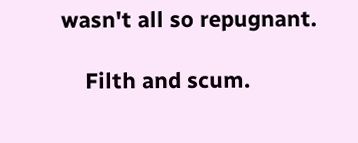wasn't all so repugnant.

    Filth and scum.